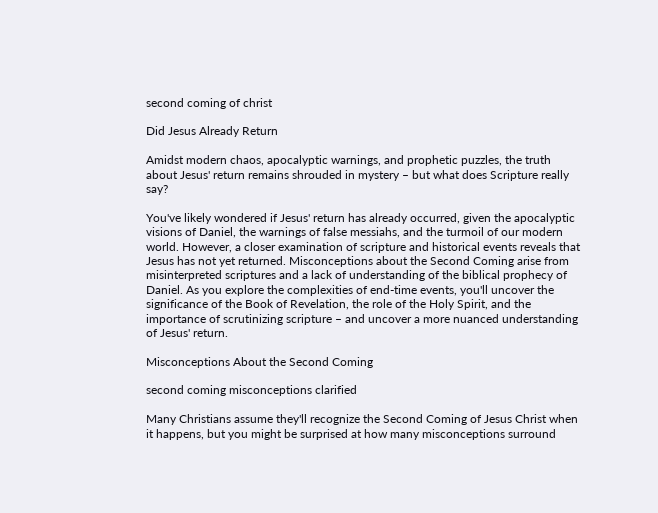second coming of christ

Did Jesus Already Return

Amidst modern chaos, apocalyptic warnings, and prophetic puzzles, the truth about Jesus' return remains shrouded in mystery – but what does Scripture really say?

You've likely wondered if Jesus' return has already occurred, given the apocalyptic visions of Daniel, the warnings of false messiahs, and the turmoil of our modern world. However, a closer examination of scripture and historical events reveals that Jesus has not yet returned. Misconceptions about the Second Coming arise from misinterpreted scriptures and a lack of understanding of the biblical prophecy of Daniel. As you explore the complexities of end-time events, you'll uncover the significance of the Book of Revelation, the role of the Holy Spirit, and the importance of scrutinizing scripture – and uncover a more nuanced understanding of Jesus' return.

Misconceptions About the Second Coming

second coming misconceptions clarified

Many Christians assume they'll recognize the Second Coming of Jesus Christ when it happens, but you might be surprised at how many misconceptions surround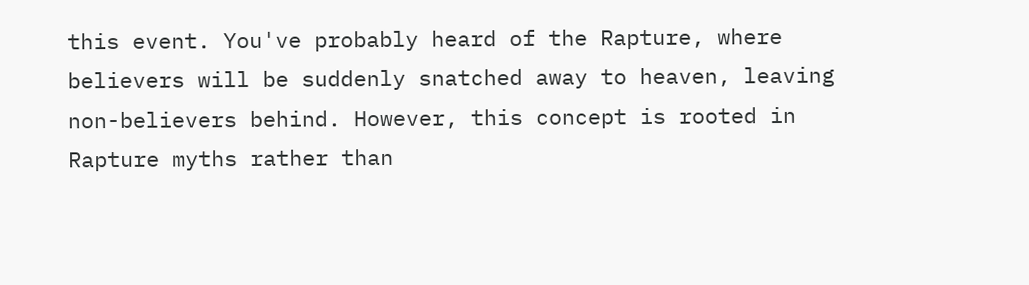this event. You've probably heard of the Rapture, where believers will be suddenly snatched away to heaven, leaving non-believers behind. However, this concept is rooted in Rapture myths rather than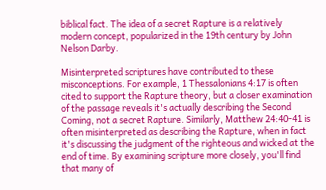biblical fact. The idea of a secret Rapture is a relatively modern concept, popularized in the 19th century by John Nelson Darby.

Misinterpreted scriptures have contributed to these misconceptions. For example, 1 Thessalonians 4:17 is often cited to support the Rapture theory, but a closer examination of the passage reveals it's actually describing the Second Coming, not a secret Rapture. Similarly, Matthew 24:40-41 is often misinterpreted as describing the Rapture, when in fact it's discussing the judgment of the righteous and wicked at the end of time. By examining scripture more closely, you'll find that many of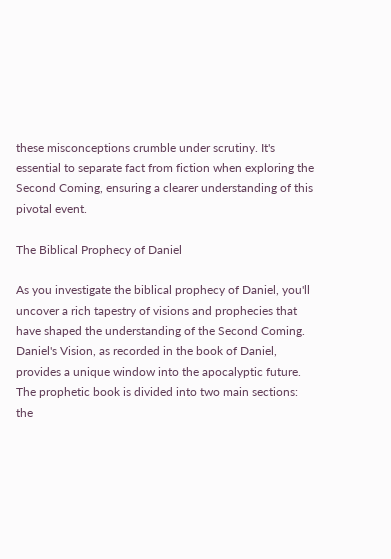these misconceptions crumble under scrutiny. It's essential to separate fact from fiction when exploring the Second Coming, ensuring a clearer understanding of this pivotal event.

The Biblical Prophecy of Daniel

As you investigate the biblical prophecy of Daniel, you'll uncover a rich tapestry of visions and prophecies that have shaped the understanding of the Second Coming. Daniel's Vision, as recorded in the book of Daniel, provides a unique window into the apocalyptic future. The prophetic book is divided into two main sections: the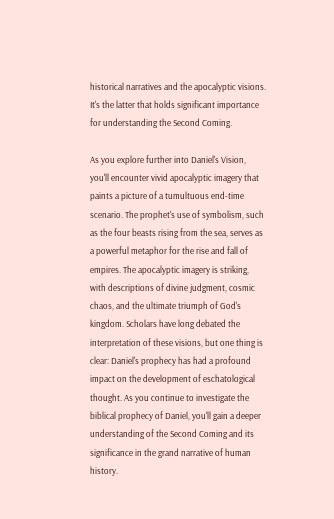historical narratives and the apocalyptic visions. It's the latter that holds significant importance for understanding the Second Coming.

As you explore further into Daniel's Vision, you'll encounter vivid apocalyptic imagery that paints a picture of a tumultuous end-time scenario. The prophet's use of symbolism, such as the four beasts rising from the sea, serves as a powerful metaphor for the rise and fall of empires. The apocalyptic imagery is striking, with descriptions of divine judgment, cosmic chaos, and the ultimate triumph of God's kingdom. Scholars have long debated the interpretation of these visions, but one thing is clear: Daniel's prophecy has had a profound impact on the development of eschatological thought. As you continue to investigate the biblical prophecy of Daniel, you'll gain a deeper understanding of the Second Coming and its significance in the grand narrative of human history.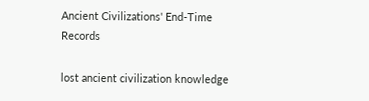Ancient Civilizations' End-Time Records

lost ancient civilization knowledge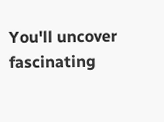You'll uncover fascinating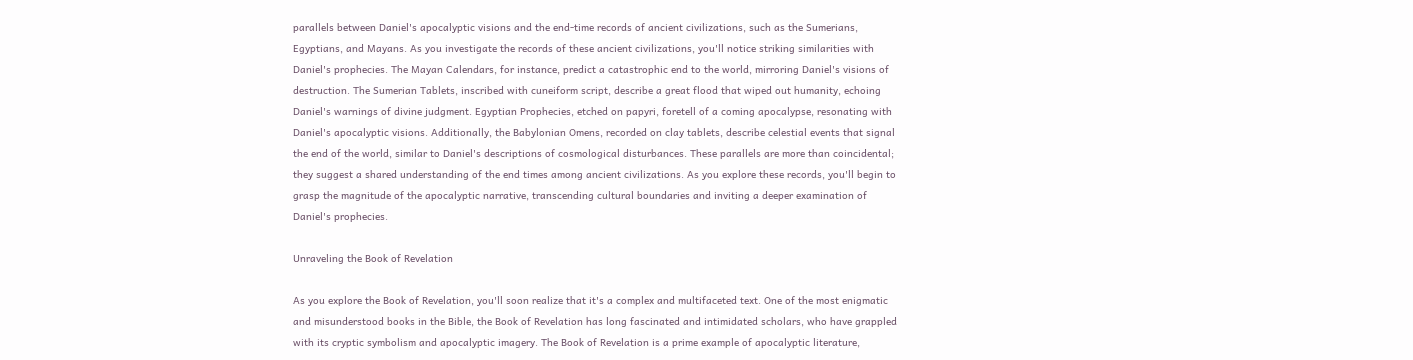parallels between Daniel's apocalyptic visions and the end-time records of ancient civilizations, such as the Sumerians, Egyptians, and Mayans. As you investigate the records of these ancient civilizations, you'll notice striking similarities with Daniel's prophecies. The Mayan Calendars, for instance, predict a catastrophic end to the world, mirroring Daniel's visions of destruction. The Sumerian Tablets, inscribed with cuneiform script, describe a great flood that wiped out humanity, echoing Daniel's warnings of divine judgment. Egyptian Prophecies, etched on papyri, foretell of a coming apocalypse, resonating with Daniel's apocalyptic visions. Additionally, the Babylonian Omens, recorded on clay tablets, describe celestial events that signal the end of the world, similar to Daniel's descriptions of cosmological disturbances. These parallels are more than coincidental; they suggest a shared understanding of the end times among ancient civilizations. As you explore these records, you'll begin to grasp the magnitude of the apocalyptic narrative, transcending cultural boundaries and inviting a deeper examination of Daniel's prophecies.

Unraveling the Book of Revelation

As you explore the Book of Revelation, you'll soon realize that it's a complex and multifaceted text. One of the most enigmatic and misunderstood books in the Bible, the Book of Revelation has long fascinated and intimidated scholars, who have grappled with its cryptic symbolism and apocalyptic imagery. The Book of Revelation is a prime example of apocalyptic literature,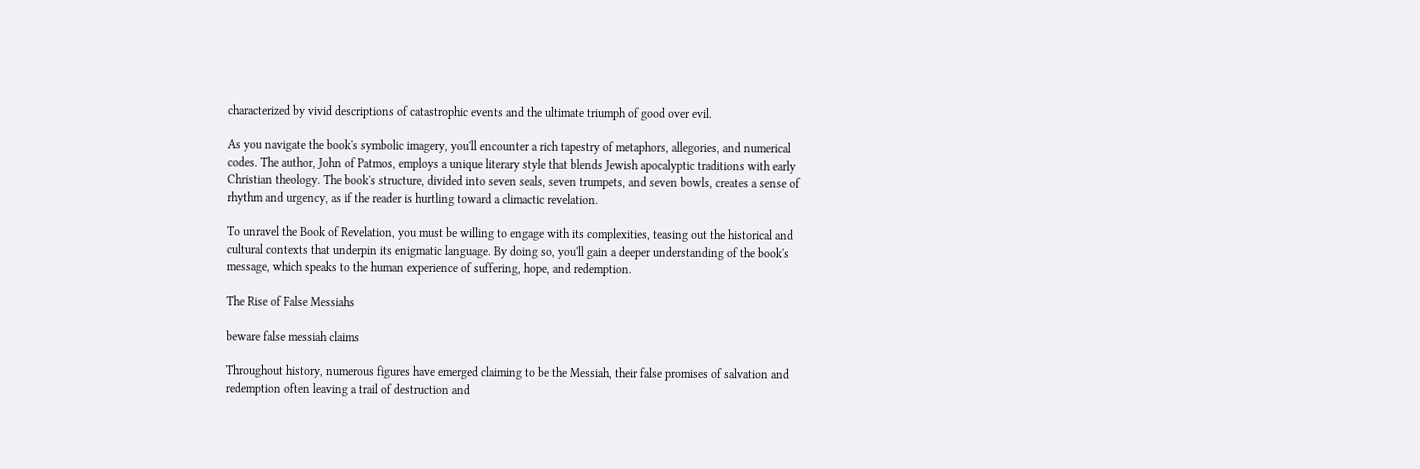characterized by vivid descriptions of catastrophic events and the ultimate triumph of good over evil.

As you navigate the book's symbolic imagery, you'll encounter a rich tapestry of metaphors, allegories, and numerical codes. The author, John of Patmos, employs a unique literary style that blends Jewish apocalyptic traditions with early Christian theology. The book's structure, divided into seven seals, seven trumpets, and seven bowls, creates a sense of rhythm and urgency, as if the reader is hurtling toward a climactic revelation.

To unravel the Book of Revelation, you must be willing to engage with its complexities, teasing out the historical and cultural contexts that underpin its enigmatic language. By doing so, you'll gain a deeper understanding of the book's message, which speaks to the human experience of suffering, hope, and redemption.

The Rise of False Messiahs

beware false messiah claims

Throughout history, numerous figures have emerged claiming to be the Messiah, their false promises of salvation and redemption often leaving a trail of destruction and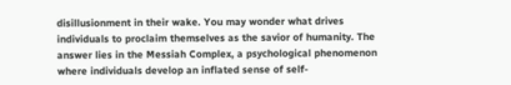disillusionment in their wake. You may wonder what drives individuals to proclaim themselves as the savior of humanity. The answer lies in the Messiah Complex, a psychological phenomenon where individuals develop an inflated sense of self-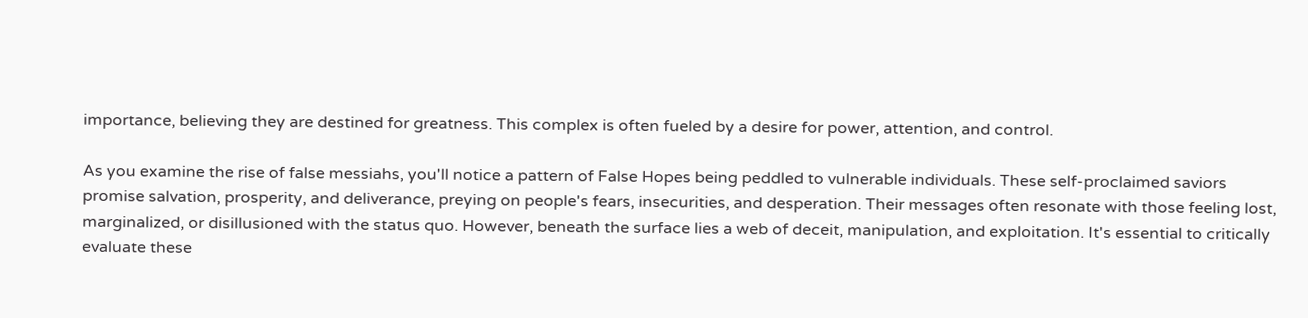importance, believing they are destined for greatness. This complex is often fueled by a desire for power, attention, and control.

As you examine the rise of false messiahs, you'll notice a pattern of False Hopes being peddled to vulnerable individuals. These self-proclaimed saviors promise salvation, prosperity, and deliverance, preying on people's fears, insecurities, and desperation. Their messages often resonate with those feeling lost, marginalized, or disillusioned with the status quo. However, beneath the surface lies a web of deceit, manipulation, and exploitation. It's essential to critically evaluate these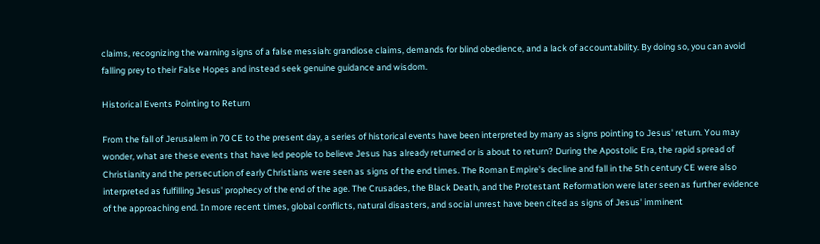claims, recognizing the warning signs of a false messiah: grandiose claims, demands for blind obedience, and a lack of accountability. By doing so, you can avoid falling prey to their False Hopes and instead seek genuine guidance and wisdom.

Historical Events Pointing to Return

From the fall of Jerusalem in 70 CE to the present day, a series of historical events have been interpreted by many as signs pointing to Jesus' return. You may wonder, what are these events that have led people to believe Jesus has already returned or is about to return? During the Apostolic Era, the rapid spread of Christianity and the persecution of early Christians were seen as signs of the end times. The Roman Empire's decline and fall in the 5th century CE were also interpreted as fulfilling Jesus' prophecy of the end of the age. The Crusades, the Black Death, and the Protestant Reformation were later seen as further evidence of the approaching end. In more recent times, global conflicts, natural disasters, and social unrest have been cited as signs of Jesus' imminent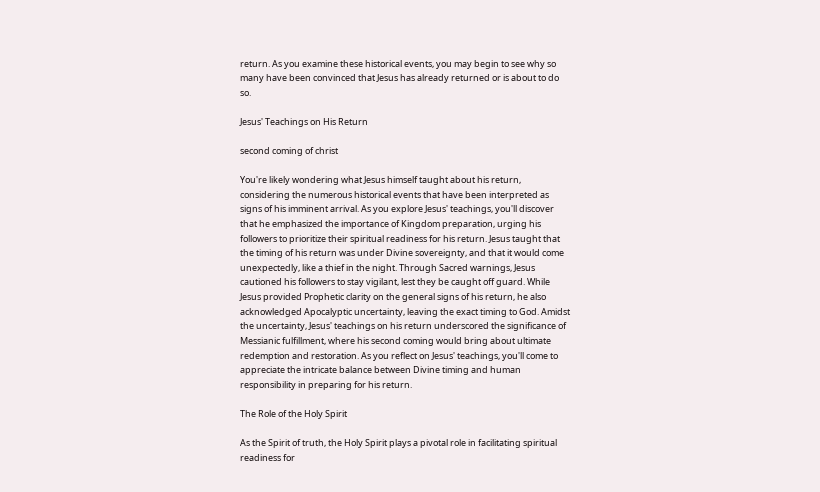return. As you examine these historical events, you may begin to see why so many have been convinced that Jesus has already returned or is about to do so.

Jesus' Teachings on His Return

second coming of christ

You're likely wondering what Jesus himself taught about his return, considering the numerous historical events that have been interpreted as signs of his imminent arrival. As you explore Jesus' teachings, you'll discover that he emphasized the importance of Kingdom preparation, urging his followers to prioritize their spiritual readiness for his return. Jesus taught that the timing of his return was under Divine sovereignty, and that it would come unexpectedly, like a thief in the night. Through Sacred warnings, Jesus cautioned his followers to stay vigilant, lest they be caught off guard. While Jesus provided Prophetic clarity on the general signs of his return, he also acknowledged Apocalyptic uncertainty, leaving the exact timing to God. Amidst the uncertainty, Jesus' teachings on his return underscored the significance of Messianic fulfillment, where his second coming would bring about ultimate redemption and restoration. As you reflect on Jesus' teachings, you'll come to appreciate the intricate balance between Divine timing and human responsibility in preparing for his return.

The Role of the Holy Spirit

As the Spirit of truth, the Holy Spirit plays a pivotal role in facilitating spiritual readiness for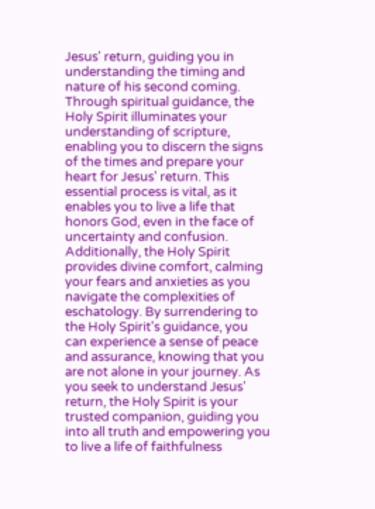Jesus' return, guiding you in understanding the timing and nature of his second coming. Through spiritual guidance, the Holy Spirit illuminates your understanding of scripture, enabling you to discern the signs of the times and prepare your heart for Jesus' return. This essential process is vital, as it enables you to live a life that honors God, even in the face of uncertainty and confusion. Additionally, the Holy Spirit provides divine comfort, calming your fears and anxieties as you navigate the complexities of eschatology. By surrendering to the Holy Spirit's guidance, you can experience a sense of peace and assurance, knowing that you are not alone in your journey. As you seek to understand Jesus' return, the Holy Spirit is your trusted companion, guiding you into all truth and empowering you to live a life of faithfulness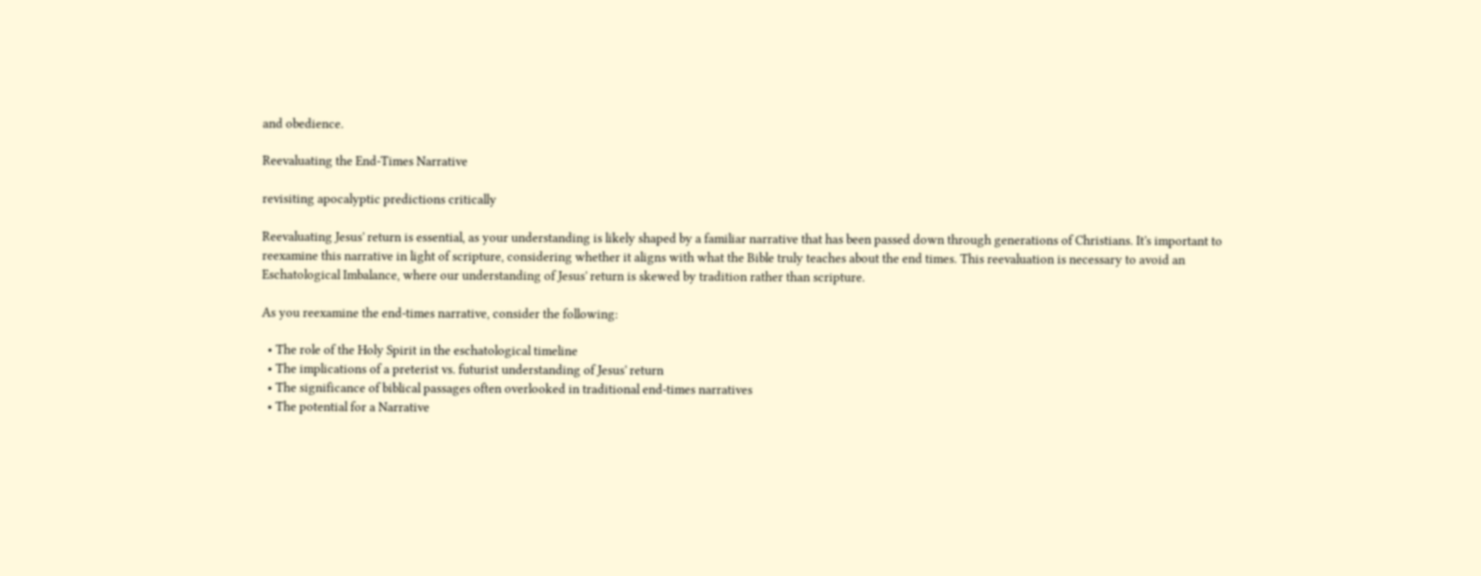and obedience.

Reevaluating the End-Times Narrative

revisiting apocalyptic predictions critically

Reevaluating Jesus' return is essential, as your understanding is likely shaped by a familiar narrative that has been passed down through generations of Christians. It's important to reexamine this narrative in light of scripture, considering whether it aligns with what the Bible truly teaches about the end times. This reevaluation is necessary to avoid an Eschatological Imbalance, where our understanding of Jesus' return is skewed by tradition rather than scripture.

As you reexamine the end-times narrative, consider the following:

  • The role of the Holy Spirit in the eschatological timeline
  • The implications of a preterist vs. futurist understanding of Jesus' return
  • The significance of biblical passages often overlooked in traditional end-times narratives
  • The potential for a Narrative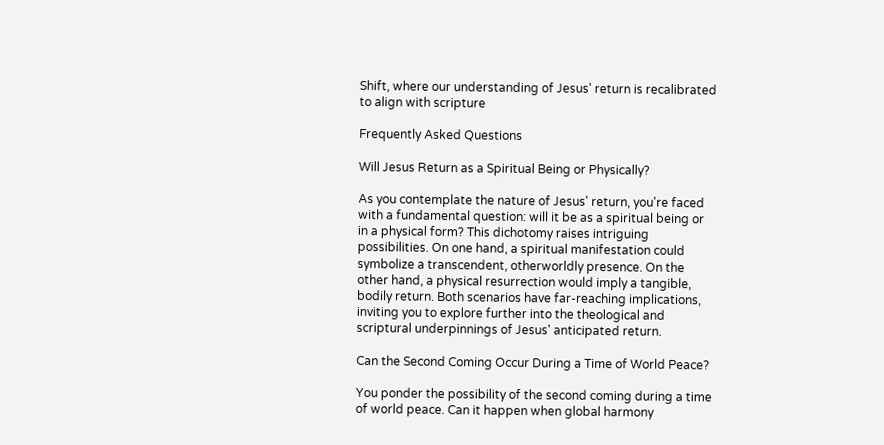Shift, where our understanding of Jesus' return is recalibrated to align with scripture

Frequently Asked Questions

Will Jesus Return as a Spiritual Being or Physically?

As you contemplate the nature of Jesus' return, you're faced with a fundamental question: will it be as a spiritual being or in a physical form? This dichotomy raises intriguing possibilities. On one hand, a spiritual manifestation could symbolize a transcendent, otherworldly presence. On the other hand, a physical resurrection would imply a tangible, bodily return. Both scenarios have far-reaching implications, inviting you to explore further into the theological and scriptural underpinnings of Jesus' anticipated return.

Can the Second Coming Occur During a Time of World Peace?

You ponder the possibility of the second coming during a time of world peace. Can it happen when global harmony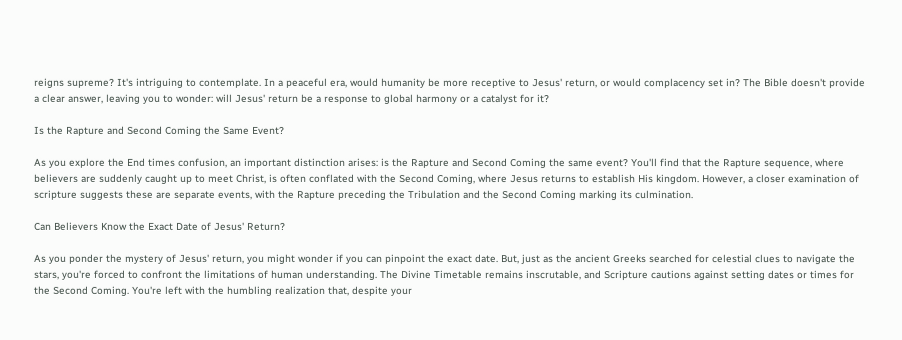reigns supreme? It's intriguing to contemplate. In a peaceful era, would humanity be more receptive to Jesus' return, or would complacency set in? The Bible doesn't provide a clear answer, leaving you to wonder: will Jesus' return be a response to global harmony or a catalyst for it?

Is the Rapture and Second Coming the Same Event?

As you explore the End times confusion, an important distinction arises: is the Rapture and Second Coming the same event? You'll find that the Rapture sequence, where believers are suddenly caught up to meet Christ, is often conflated with the Second Coming, where Jesus returns to establish His kingdom. However, a closer examination of scripture suggests these are separate events, with the Rapture preceding the Tribulation and the Second Coming marking its culmination.

Can Believers Know the Exact Date of Jesus' Return?

As you ponder the mystery of Jesus' return, you might wonder if you can pinpoint the exact date. But, just as the ancient Greeks searched for celestial clues to navigate the stars, you're forced to confront the limitations of human understanding. The Divine Timetable remains inscrutable, and Scripture cautions against setting dates or times for the Second Coming. You're left with the humbling realization that, despite your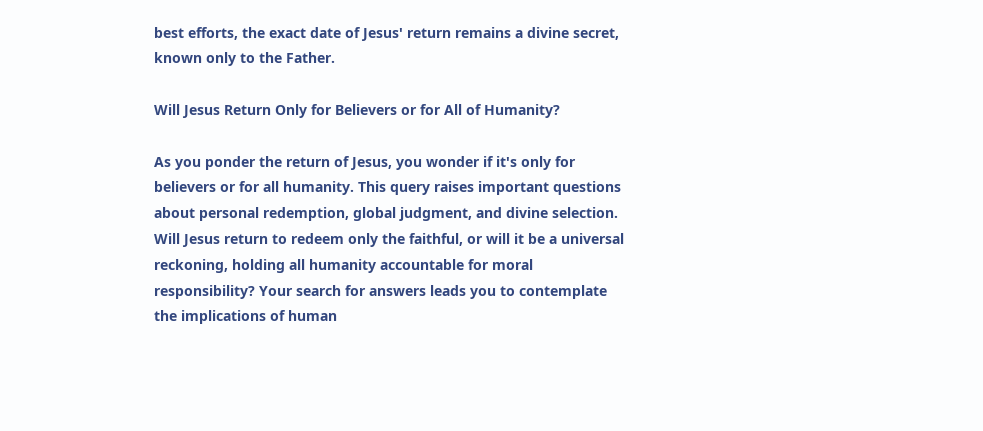best efforts, the exact date of Jesus' return remains a divine secret, known only to the Father.

Will Jesus Return Only for Believers or for All of Humanity?

As you ponder the return of Jesus, you wonder if it's only for believers or for all humanity. This query raises important questions about personal redemption, global judgment, and divine selection. Will Jesus return to redeem only the faithful, or will it be a universal reckoning, holding all humanity accountable for moral responsibility? Your search for answers leads you to contemplate the implications of human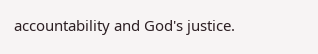accountability and God's justice.